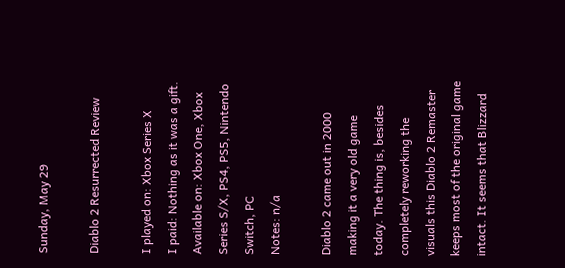Sunday, May 29

Diablo 2 Resurrected Review

I played on: Xbox Series X
I paid: Nothing as it was a gift.
Available on: Xbox One, Xbox Series S/X, PS4, PS5, Nintendo Switch, PC
Notes: n/a

Diablo 2 came out in 2000 making it a very old game today. The thing is, besides completely reworking the visuals this Diablo 2 Remaster keeps most of the original game intact. It seems that Blizzard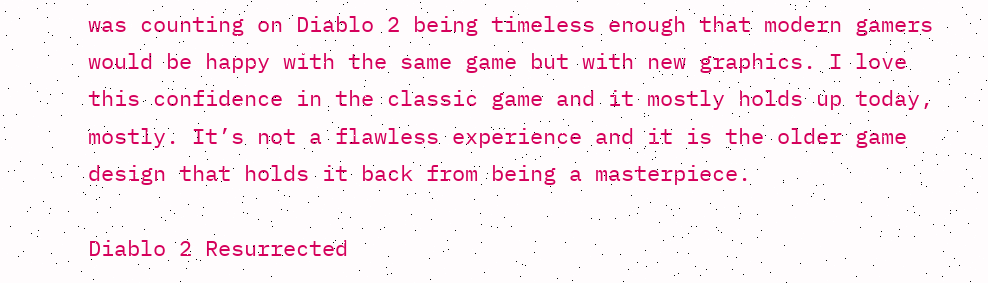was counting on Diablo 2 being timeless enough that modern gamers would be happy with the same game but with new graphics. I love this confidence in the classic game and it mostly holds up today, mostly. It’s not a flawless experience and it is the older game design that holds it back from being a masterpiece.

Diablo 2 Resurrected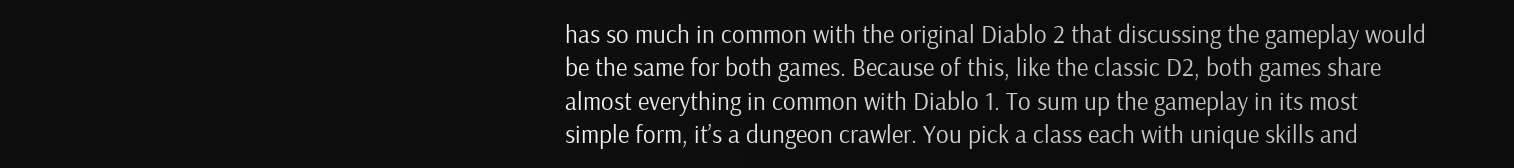has so much in common with the original Diablo 2 that discussing the gameplay would be the same for both games. Because of this, like the classic D2, both games share almost everything in common with Diablo 1. To sum up the gameplay in its most simple form, it’s a dungeon crawler. You pick a class each with unique skills and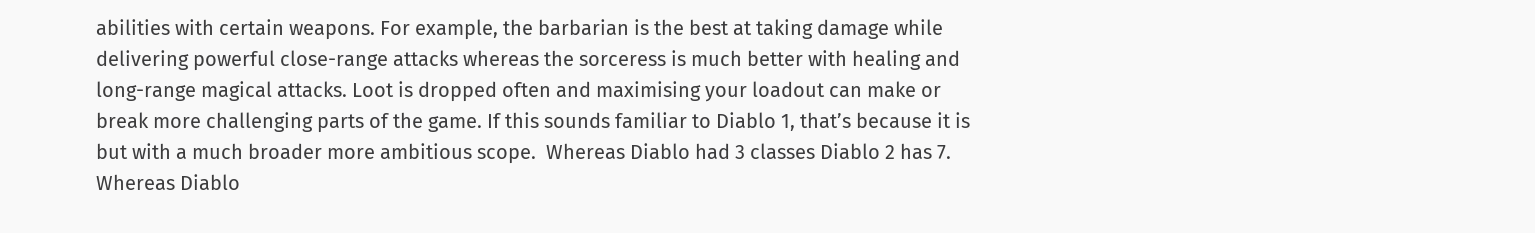abilities with certain weapons. For example, the barbarian is the best at taking damage while delivering powerful close-range attacks whereas the sorceress is much better with healing and long-range magical attacks. Loot is dropped often and maximising your loadout can make or break more challenging parts of the game. If this sounds familiar to Diablo 1, that’s because it is but with a much broader more ambitious scope.  Whereas Diablo had 3 classes Diablo 2 has 7. Whereas Diablo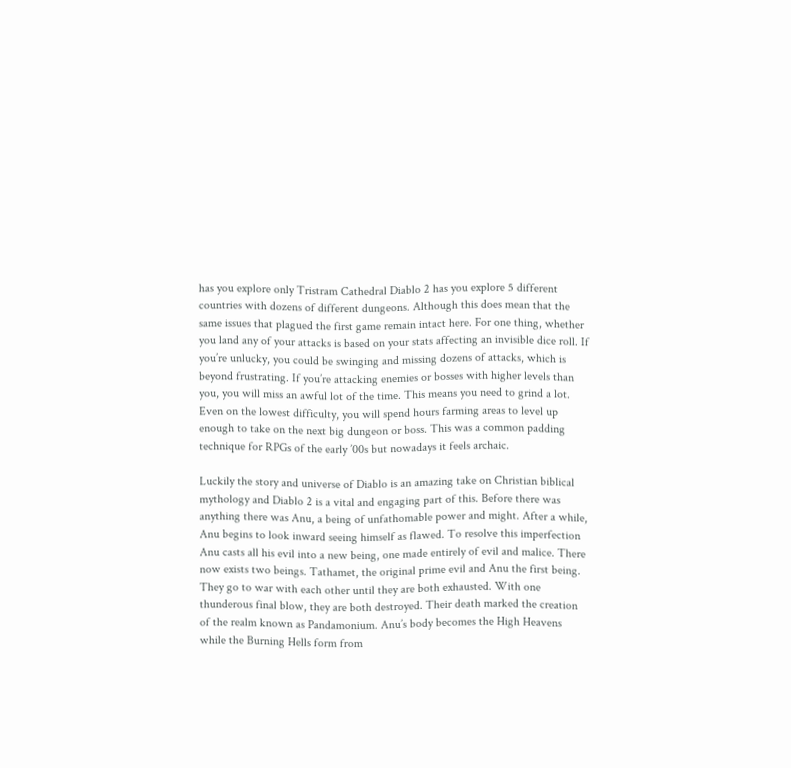has you explore only Tristram Cathedral Diablo 2 has you explore 5 different countries with dozens of different dungeons. Although this does mean that the same issues that plagued the first game remain intact here. For one thing, whether you land any of your attacks is based on your stats affecting an invisible dice roll. If you’re unlucky, you could be swinging and missing dozens of attacks, which is beyond frustrating. If you’re attacking enemies or bosses with higher levels than you, you will miss an awful lot of the time. This means you need to grind a lot. Even on the lowest difficulty, you will spend hours farming areas to level up enough to take on the next big dungeon or boss. This was a common padding technique for RPGs of the early ’00s but nowadays it feels archaic.

Luckily the story and universe of Diablo is an amazing take on Christian biblical mythology and Diablo 2 is a vital and engaging part of this. Before there was anything there was Anu, a being of unfathomable power and might. After a while, Anu begins to look inward seeing himself as flawed. To resolve this imperfection Anu casts all his evil into a new being, one made entirely of evil and malice. There now exists two beings. Tathamet, the original prime evil and Anu the first being. They go to war with each other until they are both exhausted. With one thunderous final blow, they are both destroyed. Their death marked the creation of the realm known as Pandamonium. Anu’s body becomes the High Heavens while the Burning Hells form from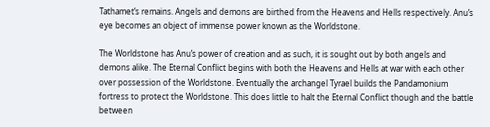Tathamet’s remains. Angels and demons are birthed from the Heavens and Hells respectively. Anu’s eye becomes an object of immense power known as the Worldstone.

The Worldstone has Anu’s power of creation and as such, it is sought out by both angels and demons alike. The Eternal Conflict begins with both the Heavens and Hells at war with each other over possession of the Worldstone. Eventually the archangel Tyrael builds the Pandamonium fortress to protect the Worldstone. This does little to halt the Eternal Conflict though and the battle between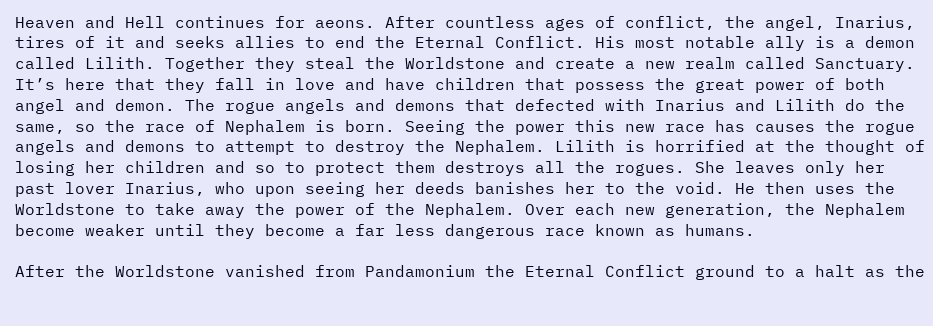Heaven and Hell continues for aeons. After countless ages of conflict, the angel, Inarius, tires of it and seeks allies to end the Eternal Conflict. His most notable ally is a demon called Lilith. Together they steal the Worldstone and create a new realm called Sanctuary. It’s here that they fall in love and have children that possess the great power of both angel and demon. The rogue angels and demons that defected with Inarius and Lilith do the same, so the race of Nephalem is born. Seeing the power this new race has causes the rogue angels and demons to attempt to destroy the Nephalem. Lilith is horrified at the thought of losing her children and so to protect them destroys all the rogues. She leaves only her past lover Inarius, who upon seeing her deeds banishes her to the void. He then uses the Worldstone to take away the power of the Nephalem. Over each new generation, the Nephalem become weaker until they become a far less dangerous race known as humans.

After the Worldstone vanished from Pandamonium the Eternal Conflict ground to a halt as the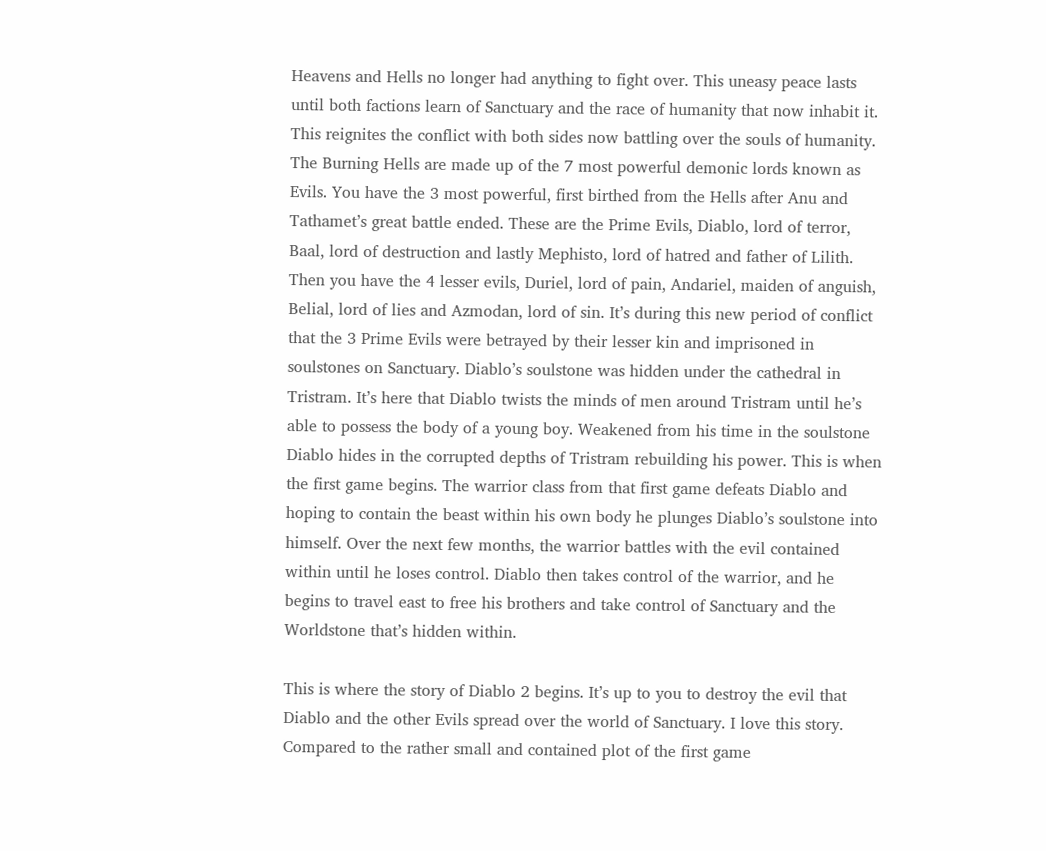Heavens and Hells no longer had anything to fight over. This uneasy peace lasts until both factions learn of Sanctuary and the race of humanity that now inhabit it. This reignites the conflict with both sides now battling over the souls of humanity. The Burning Hells are made up of the 7 most powerful demonic lords known as Evils. You have the 3 most powerful, first birthed from the Hells after Anu and Tathamet’s great battle ended. These are the Prime Evils, Diablo, lord of terror, Baal, lord of destruction and lastly Mephisto, lord of hatred and father of Lilith. Then you have the 4 lesser evils, Duriel, lord of pain, Andariel, maiden of anguish, Belial, lord of lies and Azmodan, lord of sin. It’s during this new period of conflict that the 3 Prime Evils were betrayed by their lesser kin and imprisoned in soulstones on Sanctuary. Diablo’s soulstone was hidden under the cathedral in Tristram. It’s here that Diablo twists the minds of men around Tristram until he’s able to possess the body of a young boy. Weakened from his time in the soulstone Diablo hides in the corrupted depths of Tristram rebuilding his power. This is when the first game begins. The warrior class from that first game defeats Diablo and hoping to contain the beast within his own body he plunges Diablo’s soulstone into himself. Over the next few months, the warrior battles with the evil contained within until he loses control. Diablo then takes control of the warrior, and he begins to travel east to free his brothers and take control of Sanctuary and the Worldstone that’s hidden within.

This is where the story of Diablo 2 begins. It’s up to you to destroy the evil that Diablo and the other Evils spread over the world of Sanctuary. I love this story. Compared to the rather small and contained plot of the first game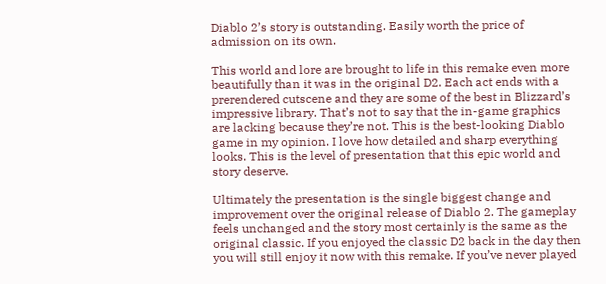Diablo 2’s story is outstanding. Easily worth the price of admission on its own.

This world and lore are brought to life in this remake even more beautifully than it was in the original D2. Each act ends with a prerendered cutscene and they are some of the best in Blizzard’s impressive library. That’s not to say that the in-game graphics are lacking because they’re not. This is the best-looking Diablo game in my opinion. I love how detailed and sharp everything looks. This is the level of presentation that this epic world and story deserve.

Ultimately the presentation is the single biggest change and improvement over the original release of Diablo 2. The gameplay feels unchanged and the story most certainly is the same as the original classic. If you enjoyed the classic D2 back in the day then you will still enjoy it now with this remake. If you’ve never played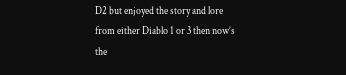D2 but enjoyed the story and lore from either Diablo 1 or 3 then now’s the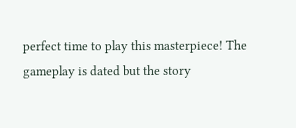perfect time to play this masterpiece! The gameplay is dated but the story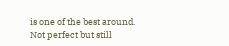is one of the best around. Not perfect but still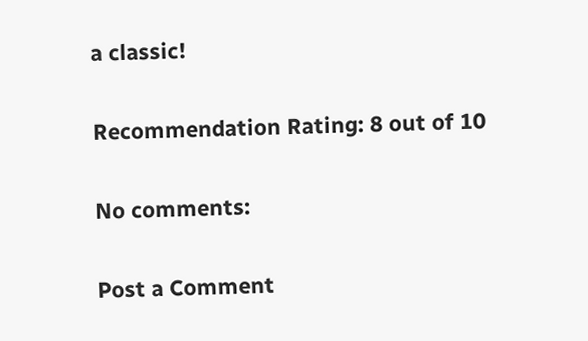a classic!

Recommendation Rating: 8 out of 10

No comments:

Post a Comment